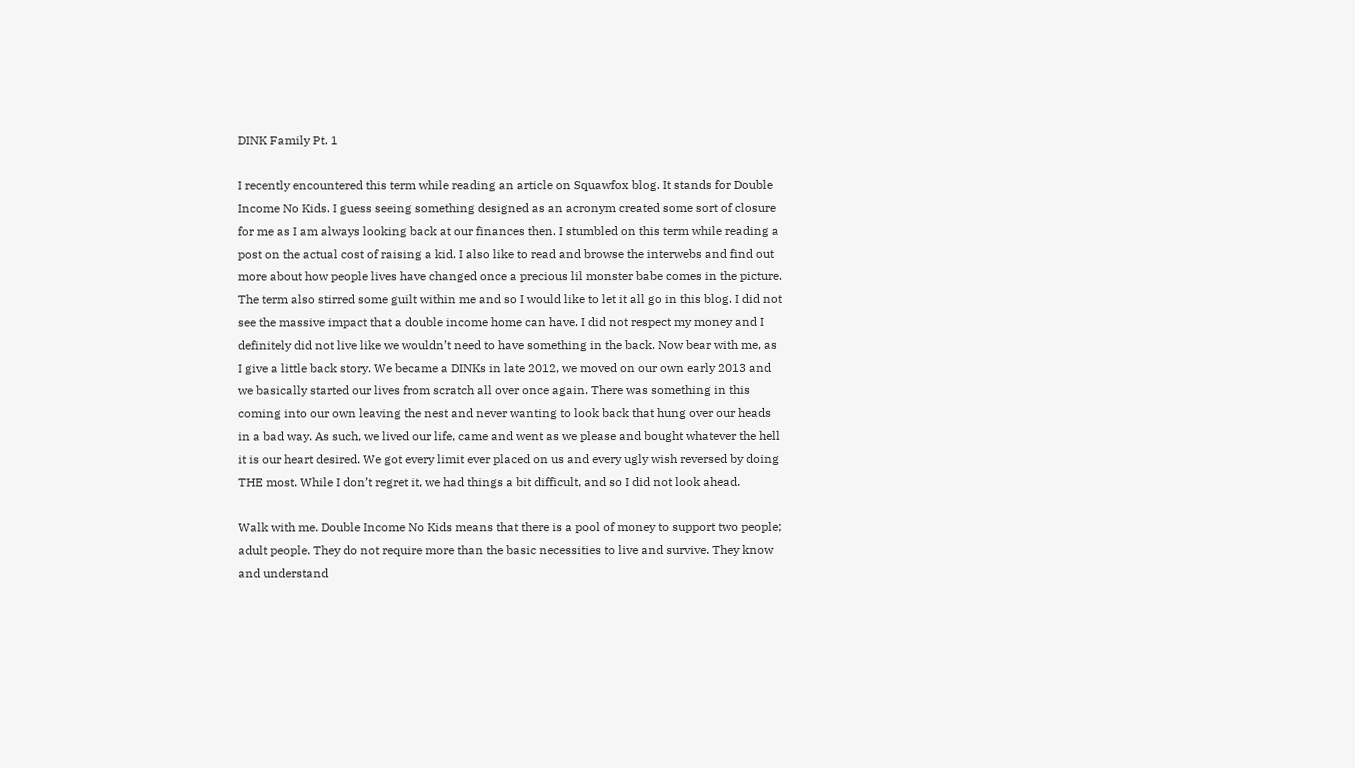DINK Family Pt. 1

I recently encountered this term while reading an article on Squawfox blog. It stands for Double Income No Kids. I guess seeing something designed as an acronym created some sort of closure for me as I am always looking back at our finances then. I stumbled on this term while reading a post on the actual cost of raising a kid. I also like to read and browse the interwebs and find out more about how people lives have changed once a precious lil monster babe comes in the picture. The term also stirred some guilt within me and so I would like to let it all go in this blog. I did not see the massive impact that a double income home can have. I did not respect my money and I definitely did not live like we wouldn’t need to have something in the back. Now bear with me, as I give a little back story. We became a DINKs in late 2012, we moved on our own early 2013 and we basically started our lives from scratch all over once again. There was something in this coming into our own leaving the nest and never wanting to look back that hung over our heads in a bad way. As such, we lived our life, came and went as we please and bought whatever the hell it is our heart desired. We got every limit ever placed on us and every ugly wish reversed by doing THE most. While I don’t regret it, we had things a bit difficult, and so I did not look ahead.

Walk with me. Double Income No Kids means that there is a pool of money to support two people; adult people. They do not require more than the basic necessities to live and survive. They know and understand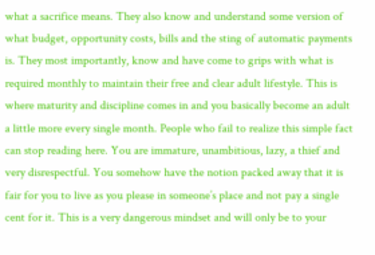what a sacrifice means. They also know and understand some version of what budget, opportunity costs, bills and the sting of automatic payments is. They most importantly, know and have come to grips with what is required monthly to maintain their free and clear adult lifestyle. This is where maturity and discipline comes in and you basically become an adult a little more every single month. People who fail to realize this simple fact can stop reading here. You are immature, unambitious, lazy, a thief and very disrespectful. You somehow have the notion packed away that it is fair for you to live as you please in someone’s place and not pay a single cent for it. This is a very dangerous mindset and will only be to your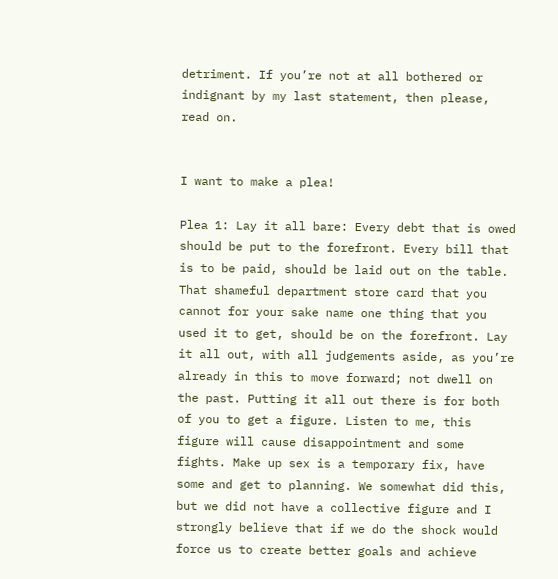detriment. If you’re not at all bothered or indignant by my last statement, then please, read on.


I want to make a plea!

Plea 1: Lay it all bare: Every debt that is owed should be put to the forefront. Every bill that is to be paid, should be laid out on the table. That shameful department store card that you cannot for your sake name one thing that you used it to get, should be on the forefront. Lay it all out, with all judgements aside, as you’re already in this to move forward; not dwell on the past. Putting it all out there is for both of you to get a figure. Listen to me, this figure will cause disappointment and some fights. Make up sex is a temporary fix, have some and get to planning. We somewhat did this, but we did not have a collective figure and I strongly believe that if we do the shock would force us to create better goals and achieve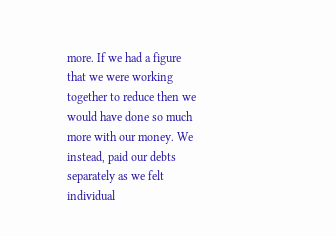more. If we had a figure that we were working together to reduce then we would have done so much more with our money. We instead, paid our debts separately as we felt individual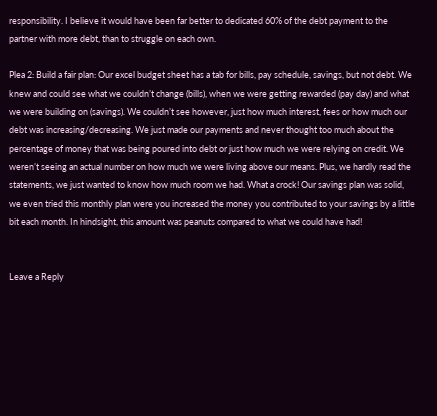responsibility. I believe it would have been far better to dedicated 60% of the debt payment to the partner with more debt, than to struggle on each own.

Plea 2: Build a fair plan: Our excel budget sheet has a tab for bills, pay schedule, savings, but not debt. We knew and could see what we couldn’t change (bills), when we were getting rewarded (pay day) and what we were building on (savings). We couldn’t see however, just how much interest, fees or how much our debt was increasing/decreasing. We just made our payments and never thought too much about the percentage of money that was being poured into debt or just how much we were relying on credit. We weren’t seeing an actual number on how much we were living above our means. Plus, we hardly read the statements, we just wanted to know how much room we had. What a crock! Our savings plan was solid, we even tried this monthly plan were you increased the money you contributed to your savings by a little bit each month. In hindsight, this amount was peanuts compared to what we could have had!


Leave a Reply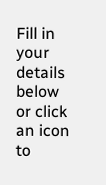Fill in your details below or click an icon to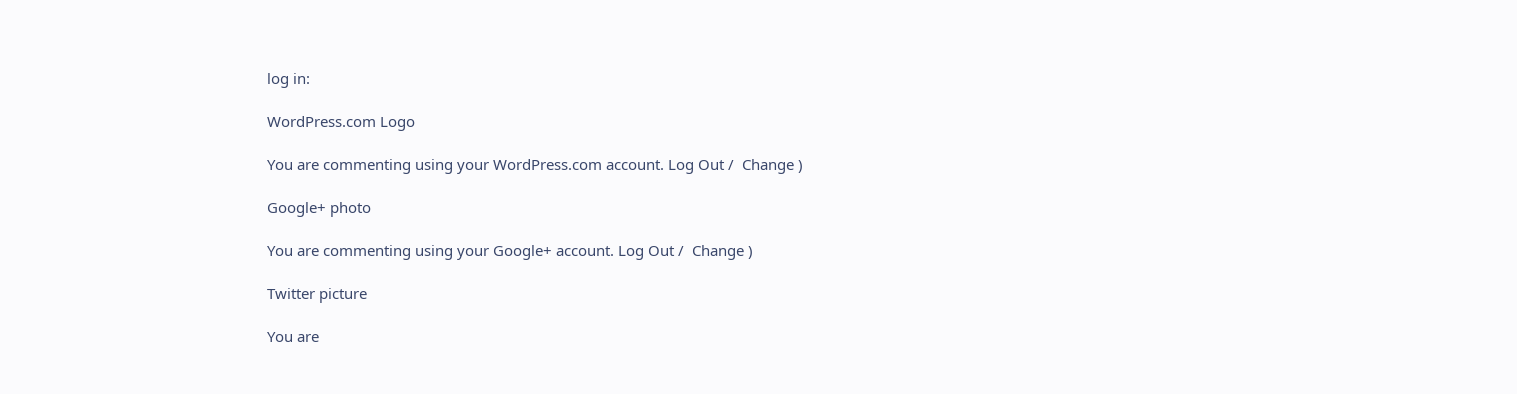log in:

WordPress.com Logo

You are commenting using your WordPress.com account. Log Out /  Change )

Google+ photo

You are commenting using your Google+ account. Log Out /  Change )

Twitter picture

You are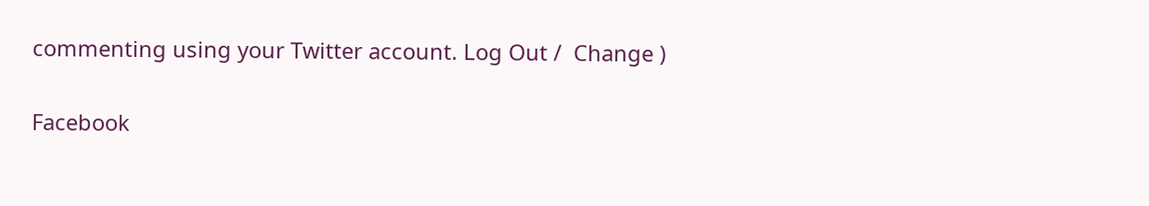commenting using your Twitter account. Log Out /  Change )

Facebook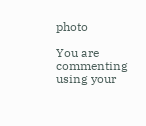photo

You are commenting using your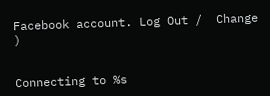Facebook account. Log Out /  Change )


Connecting to %s